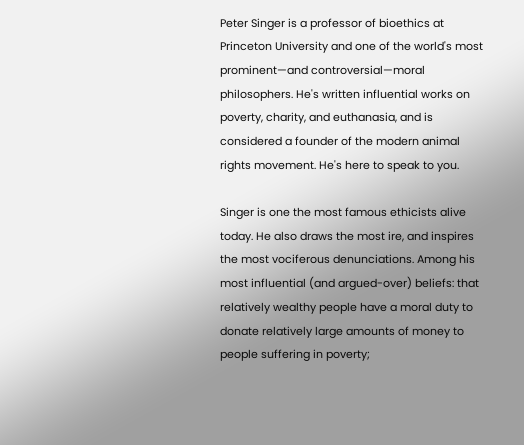Peter Singer is a professor of bioethics at Princeton University and one of the world's most prominent—and controversial—moral philosophers. He's written influential works on poverty, charity, and euthanasia, and is considered a founder of the modern animal rights movement. He's here to speak to you.

Singer is one the most famous ethicists alive today. He also draws the most ire, and inspires the most vociferous denunciations. Among his most influential (and argued-over) beliefs: that relatively wealthy people have a moral duty to donate relatively large amounts of money to people suffering in poverty;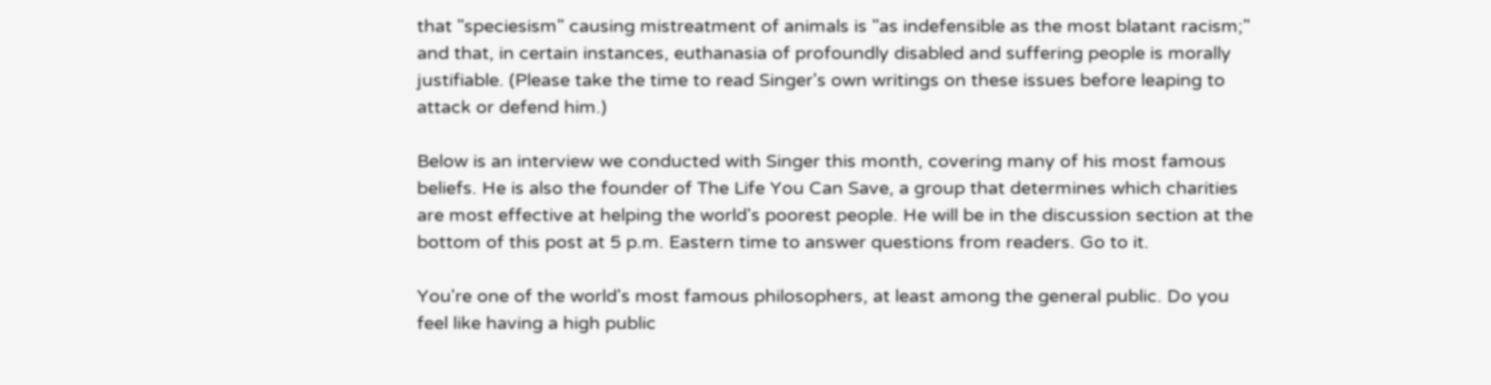that "speciesism" causing mistreatment of animals is "as indefensible as the most blatant racism;" and that, in certain instances, euthanasia of profoundly disabled and suffering people is morally justifiable. (Please take the time to read Singer's own writings on these issues before leaping to attack or defend him.)

Below is an interview we conducted with Singer this month, covering many of his most famous beliefs. He is also the founder of The Life You Can Save, a group that determines which charities are most effective at helping the world's poorest people. He will be in the discussion section at the bottom of this post at 5 p.m. Eastern time to answer questions from readers. Go to it.

You're one of the world's most famous philosophers, at least among the general public. Do you feel like having a high public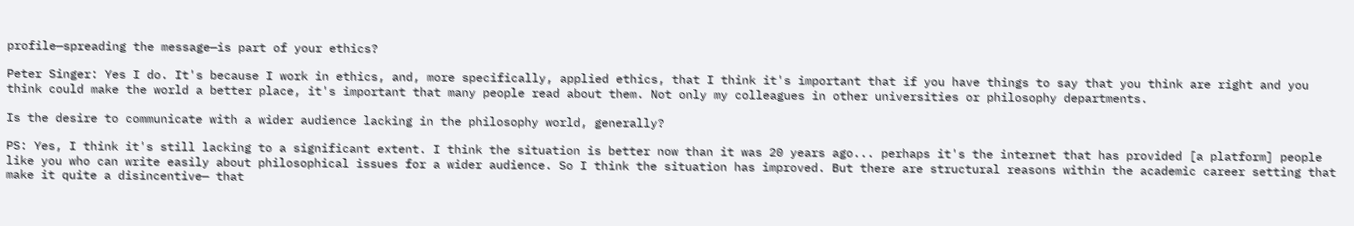profile—spreading the message—is part of your ethics?

Peter Singer: Yes I do. It's because I work in ethics, and, more specifically, applied ethics, that I think it's important that if you have things to say that you think are right and you think could make the world a better place, it's important that many people read about them. Not only my colleagues in other universities or philosophy departments.

Is the desire to communicate with a wider audience lacking in the philosophy world, generally?

PS: Yes, I think it's still lacking to a significant extent. I think the situation is better now than it was 20 years ago... perhaps it's the internet that has provided [a platform] people like you who can write easily about philosophical issues for a wider audience. So I think the situation has improved. But there are structural reasons within the academic career setting that make it quite a disincentive— that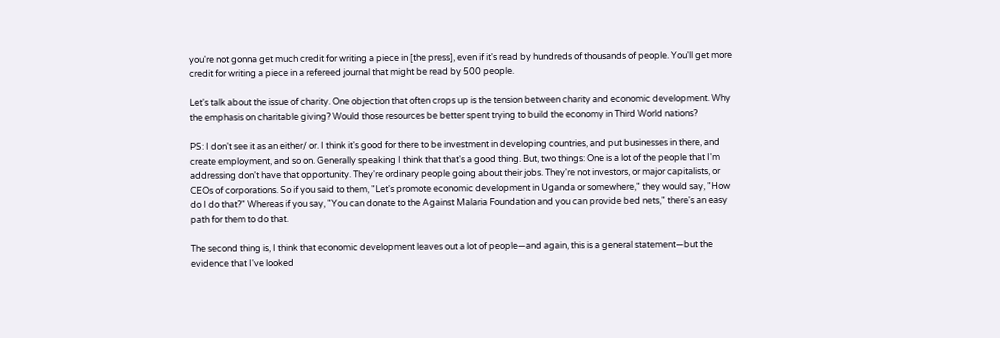you're not gonna get much credit for writing a piece in [the press], even if it's read by hundreds of thousands of people. You'll get more credit for writing a piece in a refereed journal that might be read by 500 people.

Let's talk about the issue of charity. One objection that often crops up is the tension between charity and economic development. Why the emphasis on charitable giving? Would those resources be better spent trying to build the economy in Third World nations?

PS: I don't see it as an either/ or. I think it's good for there to be investment in developing countries, and put businesses in there, and create employment, and so on. Generally speaking I think that that's a good thing. But, two things: One is a lot of the people that I'm addressing don't have that opportunity. They're ordinary people going about their jobs. They're not investors, or major capitalists, or CEOs of corporations. So if you said to them, "Let's promote economic development in Uganda or somewhere," they would say, "How do I do that?" Whereas if you say, "You can donate to the Against Malaria Foundation and you can provide bed nets," there's an easy path for them to do that.

The second thing is, I think that economic development leaves out a lot of people—and again, this is a general statement—but the evidence that I've looked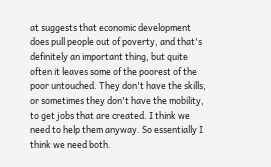at suggests that economic development does pull people out of poverty, and that's definitely an important thing, but quite often it leaves some of the poorest of the poor untouched. They don't have the skills, or sometimes they don't have the mobility, to get jobs that are created. I think we need to help them anyway. So essentially I think we need both.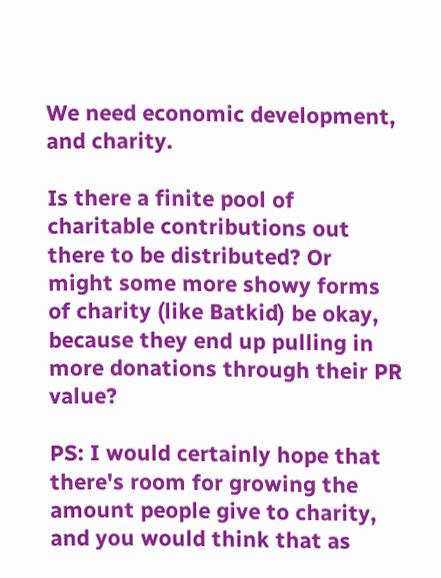We need economic development, and charity.

Is there a finite pool of charitable contributions out there to be distributed? Or might some more showy forms of charity (like Batkid) be okay, because they end up pulling in more donations through their PR value?

PS: I would certainly hope that there's room for growing the amount people give to charity, and you would think that as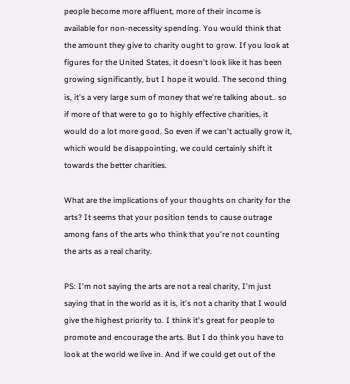people become more affluent, more of their income is available for non-necessity spending. You would think that the amount they give to charity ought to grow. If you look at figures for the United States, it doesn't look like it has been growing significantly, but I hope it would. The second thing is, it's a very large sum of money that we're talking about.. so if more of that were to go to highly effective charities, it would do a lot more good. So even if we can't actually grow it, which would be disappointing, we could certainly shift it towards the better charities.

What are the implications of your thoughts on charity for the arts? It seems that your position tends to cause outrage among fans of the arts who think that you're not counting the arts as a real charity.

PS: I'm not saying the arts are not a real charity, I'm just saying that in the world as it is, it's not a charity that I would give the highest priority to. I think it's great for people to promote and encourage the arts. But I do think you have to look at the world we live in. And if we could get out of the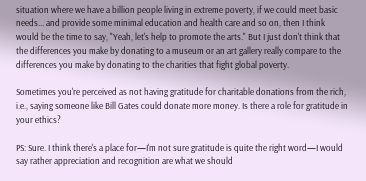situation where we have a billion people living in extreme poverty, if we could meet basic needs... and provide some minimal education and health care and so on, then I think would be the time to say, "Yeah, let's help to promote the arts." But I just don't think that the differences you make by donating to a museum or an art gallery really compare to the differences you make by donating to the charities that fight global poverty.

Sometimes you're perceived as not having gratitude for charitable donations from the rich, i.e., saying someone like Bill Gates could donate more money. Is there a role for gratitude in your ethics?

PS: Sure. I think there's a place for—I'm not sure gratitude is quite the right word—I would say rather appreciation and recognition are what we should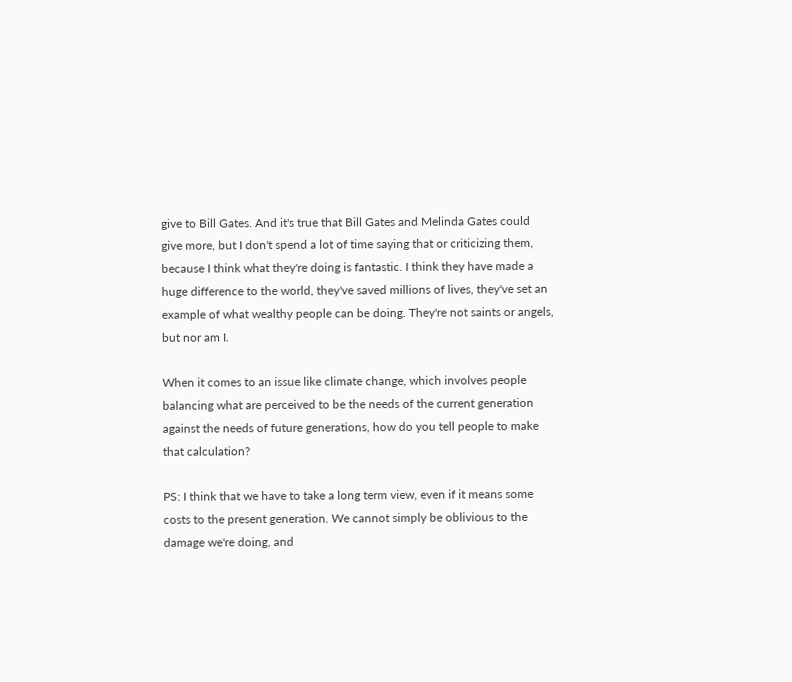give to Bill Gates. And it's true that Bill Gates and Melinda Gates could give more, but I don't spend a lot of time saying that or criticizing them, because I think what they're doing is fantastic. I think they have made a huge difference to the world, they've saved millions of lives, they've set an example of what wealthy people can be doing. They're not saints or angels, but nor am I.

When it comes to an issue like climate change, which involves people balancing what are perceived to be the needs of the current generation against the needs of future generations, how do you tell people to make that calculation?

PS: I think that we have to take a long term view, even if it means some costs to the present generation. We cannot simply be oblivious to the damage we're doing, and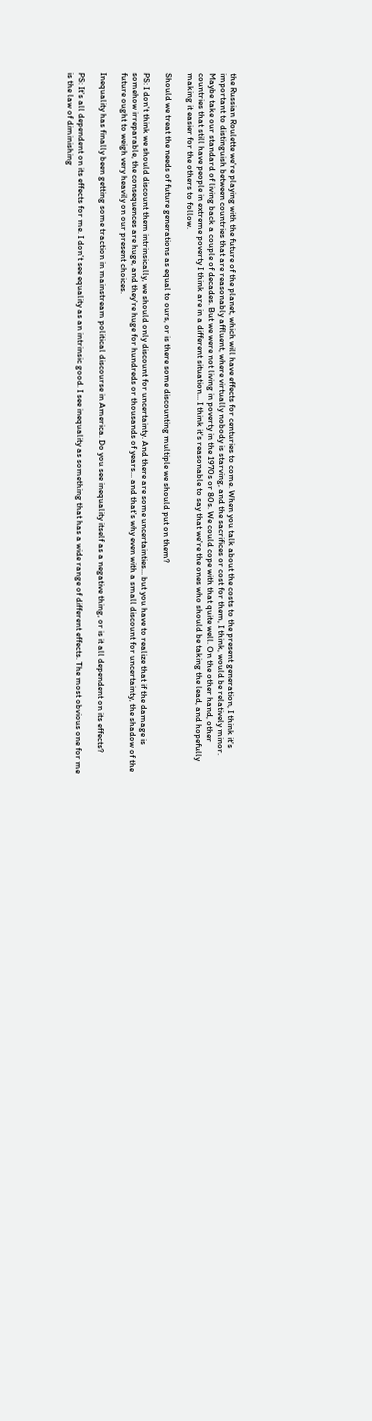the Russian Roulette we're playing with the future of the planet, which will have effects for centuries to come. When you talk about the costs to the present generation, I think it's important to distinguish between countries that are reasonably affluent, where virtually nobody is starving, and the sacrifices or cost for them, I think, would be relatively minor. Maybe take our standard of living back a couple of decades. But we were not living in poverty in the 1970s or 80s. We could cope with that quite well. On the other hand, other countries that still have people in extreme poverty I think are in a different situation... I think it's reasonable to say that we're the ones who should be taking the lead, and hopefully making it easier for the others to follow.

Should we treat the needs of future generations as equal to ours, or is there some discounting multiple we should put on them?

PS: I don't think we should discount them intrinsically, we should only discount for uncertainty. And there are some uncertainties... but you have to realize that if the damage is somehow irreparable, the consequences are huge, and they're huge for hundreds or thousands of years... and that's why even with a small discount for uncertainty, the shadow of the future ought to weigh very heavily on our present choices.

Inequality has finally been getting some traction in mainstream political discourse in America. Do you see inequality itself as a negative thing, or is it all dependent on its effects?

PS: It's all dependent on its effects for me. I don't see equality as an intrinsic good. I see inequality as something that has a wide range of different effects. The most obvious one for me is the law of diminishing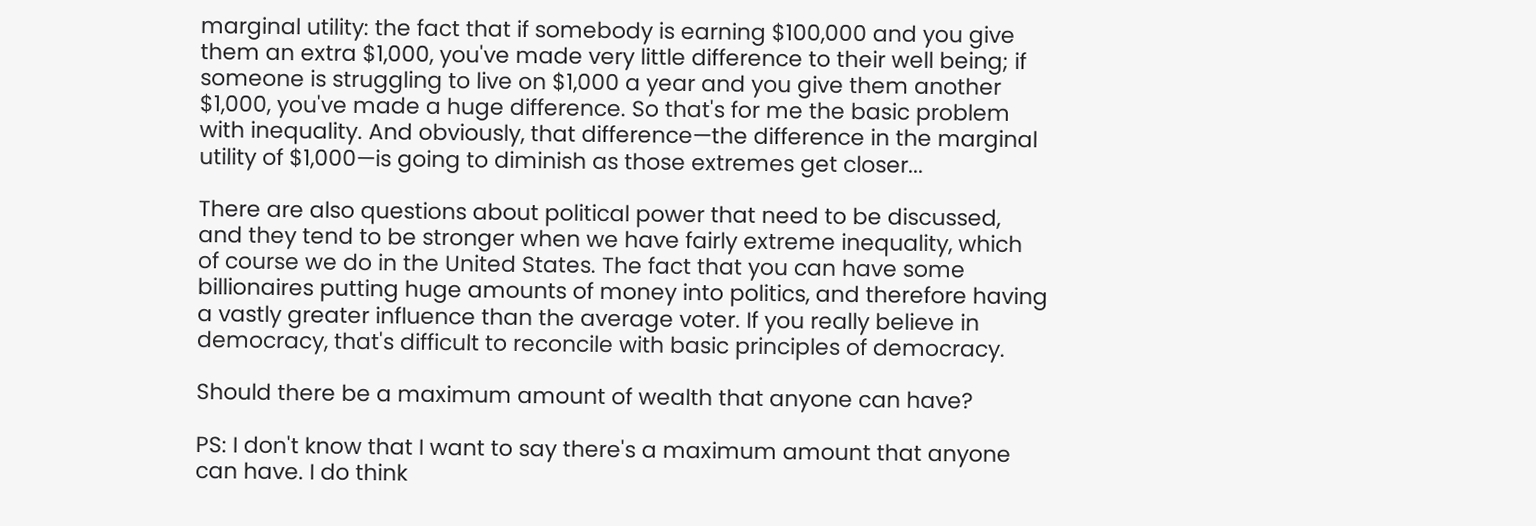marginal utility: the fact that if somebody is earning $100,000 and you give them an extra $1,000, you've made very little difference to their well being; if someone is struggling to live on $1,000 a year and you give them another $1,000, you've made a huge difference. So that's for me the basic problem with inequality. And obviously, that difference—the difference in the marginal utility of $1,000—is going to diminish as those extremes get closer...

There are also questions about political power that need to be discussed, and they tend to be stronger when we have fairly extreme inequality, which of course we do in the United States. The fact that you can have some billionaires putting huge amounts of money into politics, and therefore having a vastly greater influence than the average voter. If you really believe in democracy, that's difficult to reconcile with basic principles of democracy.

Should there be a maximum amount of wealth that anyone can have?

PS: I don't know that I want to say there's a maximum amount that anyone can have. I do think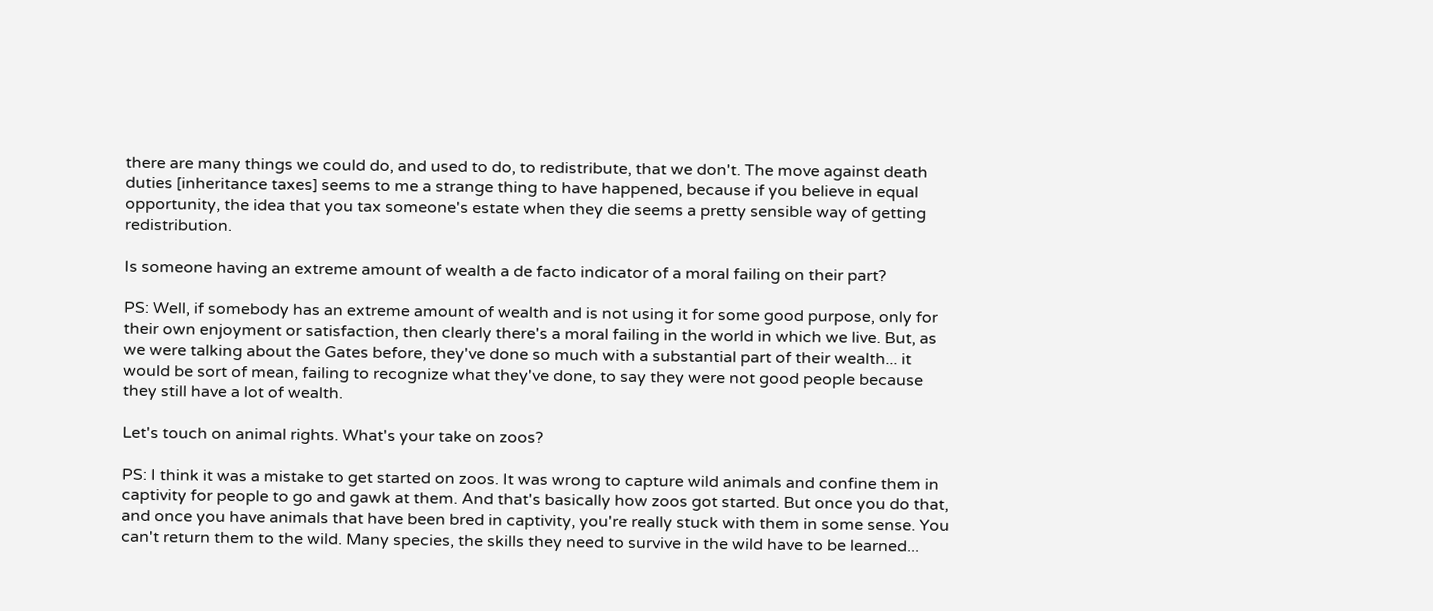there are many things we could do, and used to do, to redistribute, that we don't. The move against death duties [inheritance taxes] seems to me a strange thing to have happened, because if you believe in equal opportunity, the idea that you tax someone's estate when they die seems a pretty sensible way of getting redistribution.

Is someone having an extreme amount of wealth a de facto indicator of a moral failing on their part?

PS: Well, if somebody has an extreme amount of wealth and is not using it for some good purpose, only for their own enjoyment or satisfaction, then clearly there's a moral failing in the world in which we live. But, as we were talking about the Gates before, they've done so much with a substantial part of their wealth... it would be sort of mean, failing to recognize what they've done, to say they were not good people because they still have a lot of wealth.

Let's touch on animal rights. What's your take on zoos?

PS: I think it was a mistake to get started on zoos. It was wrong to capture wild animals and confine them in captivity for people to go and gawk at them. And that's basically how zoos got started. But once you do that, and once you have animals that have been bred in captivity, you're really stuck with them in some sense. You can't return them to the wild. Many species, the skills they need to survive in the wild have to be learned...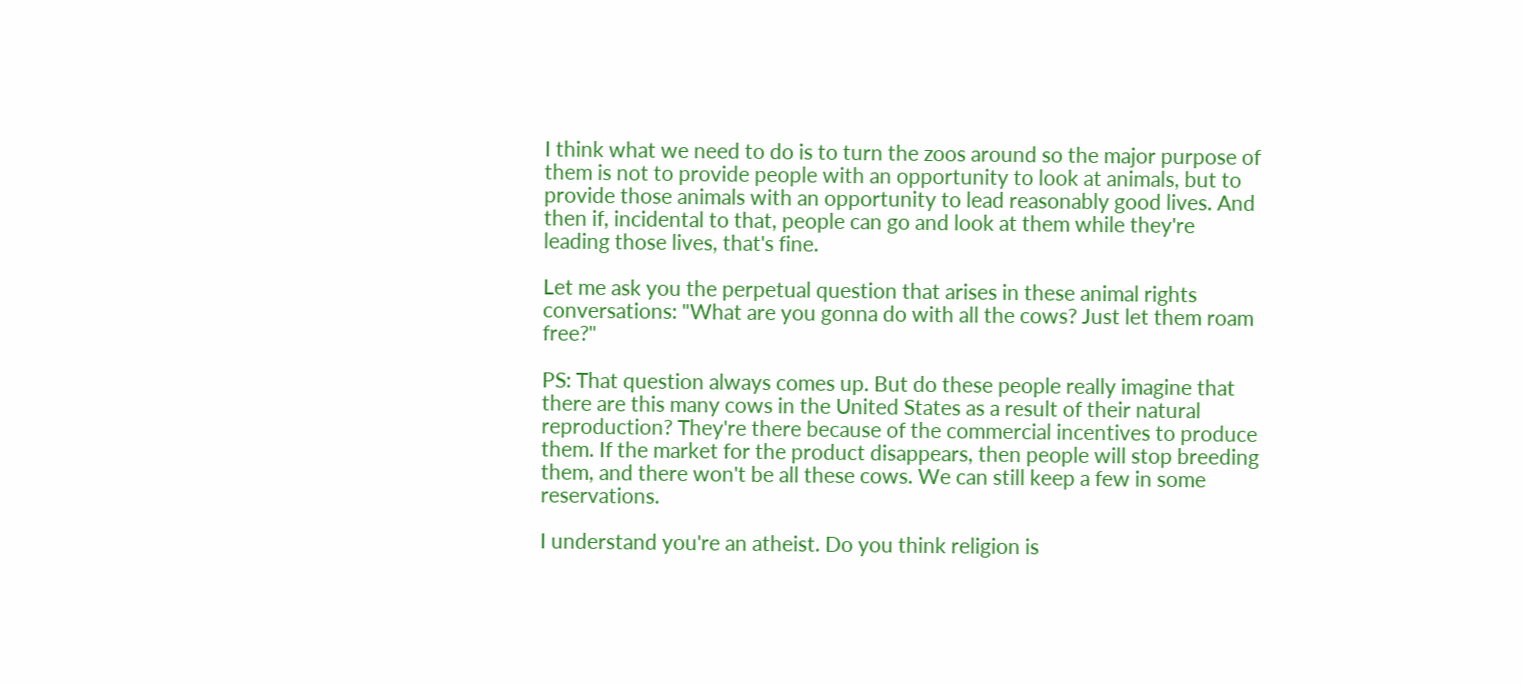I think what we need to do is to turn the zoos around so the major purpose of them is not to provide people with an opportunity to look at animals, but to provide those animals with an opportunity to lead reasonably good lives. And then if, incidental to that, people can go and look at them while they're leading those lives, that's fine.

Let me ask you the perpetual question that arises in these animal rights conversations: "What are you gonna do with all the cows? Just let them roam free?"

PS: That question always comes up. But do these people really imagine that there are this many cows in the United States as a result of their natural reproduction? They're there because of the commercial incentives to produce them. If the market for the product disappears, then people will stop breeding them, and there won't be all these cows. We can still keep a few in some reservations.

I understand you're an atheist. Do you think religion is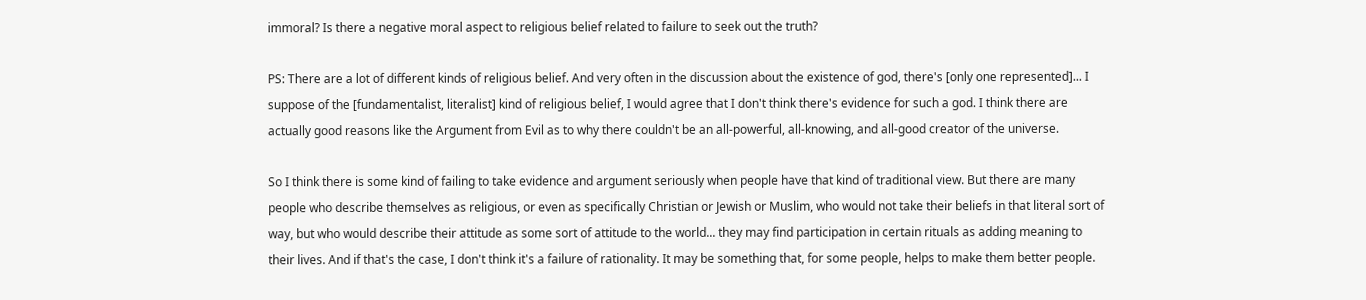immoral? Is there a negative moral aspect to religious belief related to failure to seek out the truth?

PS: There are a lot of different kinds of religious belief. And very often in the discussion about the existence of god, there's [only one represented]... I suppose of the [fundamentalist, literalist] kind of religious belief, I would agree that I don't think there's evidence for such a god. I think there are actually good reasons like the Argument from Evil as to why there couldn't be an all-powerful, all-knowing, and all-good creator of the universe.

So I think there is some kind of failing to take evidence and argument seriously when people have that kind of traditional view. But there are many people who describe themselves as religious, or even as specifically Christian or Jewish or Muslim, who would not take their beliefs in that literal sort of way, but who would describe their attitude as some sort of attitude to the world... they may find participation in certain rituals as adding meaning to their lives. And if that's the case, I don't think it's a failure of rationality. It may be something that, for some people, helps to make them better people.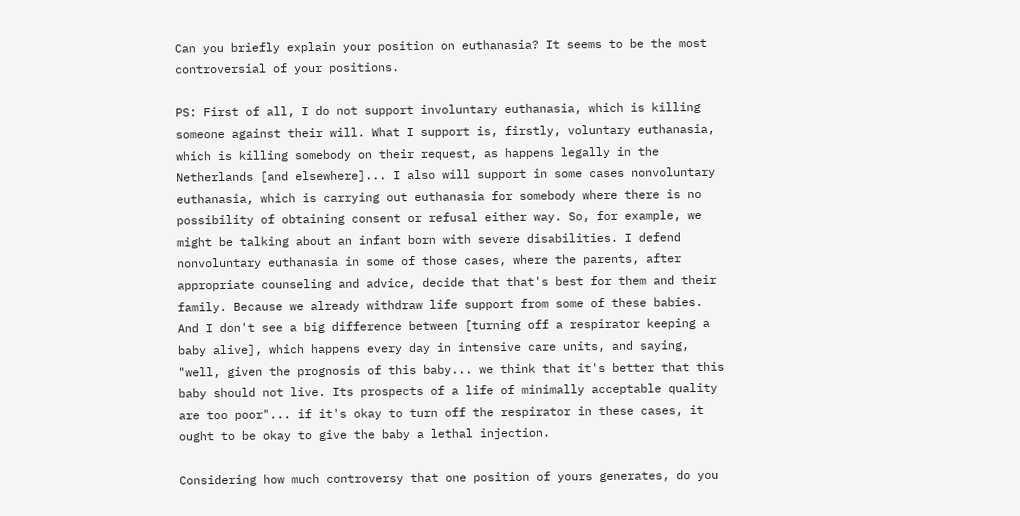Can you briefly explain your position on euthanasia? It seems to be the most controversial of your positions.

PS: First of all, I do not support involuntary euthanasia, which is killing someone against their will. What I support is, firstly, voluntary euthanasia, which is killing somebody on their request, as happens legally in the Netherlands [and elsewhere]... I also will support in some cases nonvoluntary euthanasia, which is carrying out euthanasia for somebody where there is no possibility of obtaining consent or refusal either way. So, for example, we might be talking about an infant born with severe disabilities. I defend nonvoluntary euthanasia in some of those cases, where the parents, after appropriate counseling and advice, decide that that's best for them and their family. Because we already withdraw life support from some of these babies. And I don't see a big difference between [turning off a respirator keeping a baby alive], which happens every day in intensive care units, and saying, "well, given the prognosis of this baby... we think that it's better that this baby should not live. Its prospects of a life of minimally acceptable quality are too poor"... if it's okay to turn off the respirator in these cases, it ought to be okay to give the baby a lethal injection.

Considering how much controversy that one position of yours generates, do you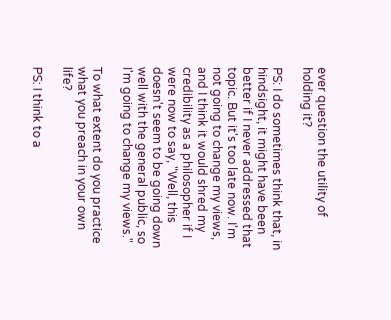ever question the utility of holding it?

PS: I do sometimes think that, in hindsight, it might have been better if I never addressed that topic. But it's too late now. I'm not going to change my views, and I think it would shred my credibility as a philosopher if I were now to say, "Well, this doesn't seem to be going down well with the general public, so I'm going to change my views."

To what extent do you practice what you preach in your own life?

PS: I think to a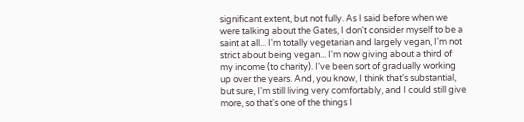significant extent, but not fully. As I said before when we were talking about the Gates, I don't consider myself to be a saint at all... I'm totally vegetarian and largely vegan, I'm not strict about being vegan... I'm now giving about a third of my income (to charity). I've been sort of gradually working up over the years. And, you know, I think that's substantial, but sure, I'm still living very comfortably, and I could still give more, so that's one of the things I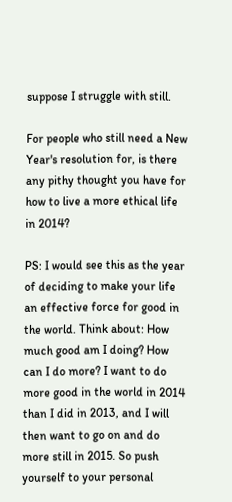suppose I struggle with still.

For people who still need a New Year's resolution for, is there any pithy thought you have for how to live a more ethical life in 2014?

PS: I would see this as the year of deciding to make your life an effective force for good in the world. Think about: How much good am I doing? How can I do more? I want to do more good in the world in 2014 than I did in 2013, and I will then want to go on and do more still in 2015. So push yourself to your personal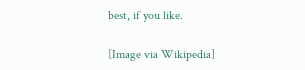best, if you like.

[Image via Wikipedia]